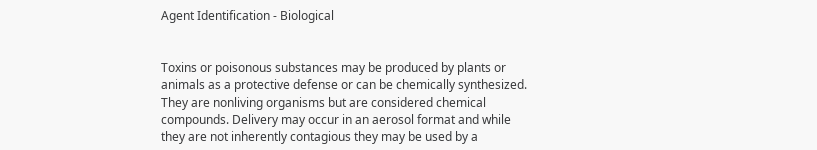Agent Identification - Biological


Toxins or poisonous substances may be produced by plants or animals as a protective defense or can be chemically synthesized. They are nonliving organisms but are considered chemical compounds. Delivery may occur in an aerosol format and while they are not inherently contagious they may be used by a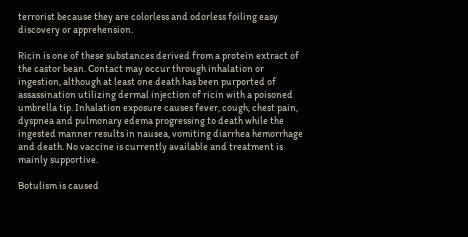terrorist because they are colorless and odorless foiling easy discovery or apprehension.

Ricin is one of these substances derived from a protein extract of the castor bean. Contact may occur through inhalation or ingestion, although at least one death has been purported of assassination utilizing dermal injection of ricin with a poisoned umbrella tip. Inhalation exposure causes fever, cough, chest pain, dyspnea and pulmonary edema progressing to death while the ingested manner results in nausea, vomiting diarrhea hemorrhage and death. No vaccine is currently available and treatment is mainly supportive.

Botulism is caused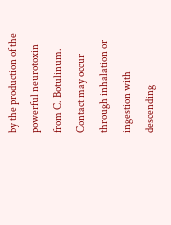by the production of the powerful neurotoxin from C. Botulinum. Contact may occur through inhalation or ingestion with descending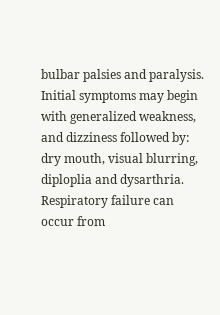bulbar palsies and paralysis. Initial symptoms may begin with generalized weakness, and dizziness followed by: dry mouth, visual blurring, diploplia and dysarthria. Respiratory failure can occur from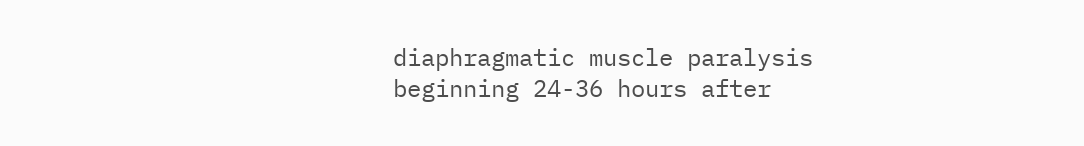diaphragmatic muscle paralysis beginning 24-36 hours after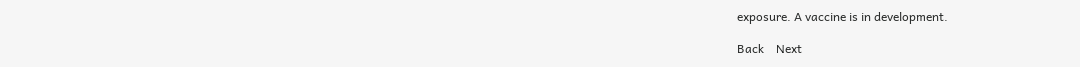exposure. A vaccine is in development.

Back    Next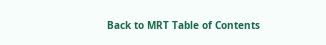Back to MRT Table of Contents